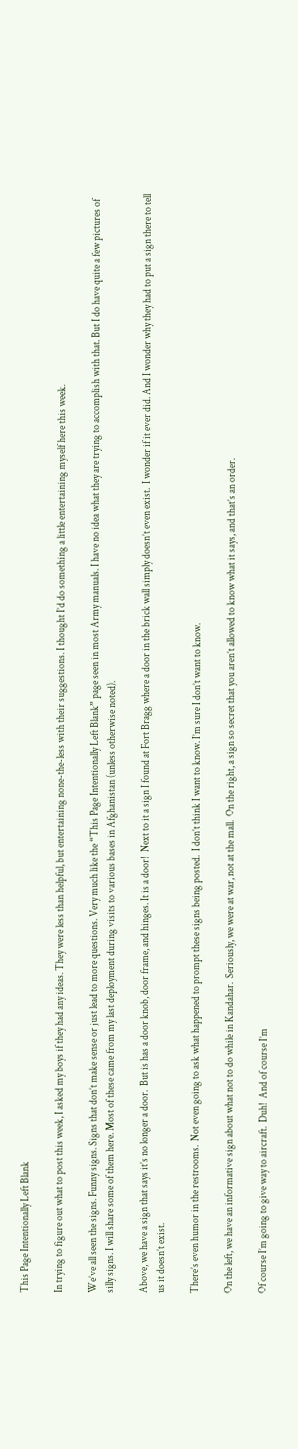This Page Intentionally Left Blank

In trying to figure out what to post this week, I asked my boys if they had any ideas. They were less than helpful, but entertaining none-the-less with their suggestions. I thought I’d do something a little entertaining myself here this week.

We’ve all seen the signs. Funny signs. Signs that don’t make sense or just lead to more questions. Very much like the “This Page Intentionally Left Blank” page seen in most Army manuals. I have no idea what they are trying to accomplish with that. But I do have quite a few pictures of silly signs. I will share some of them here. Most of these came from my last deployment during visits to various bases in Afghanistan (unless otherwise noted).

Above, we have a sign that says it’s no longer a door.  But is has a door knob, door frame, and hinges. It is a door!  Next to it a sign I found at Fort Bragg where a door in the brick wall simply doesn’t even exist.  I wonder if it ever did. And I wonder why they had to put a sign there to tell us it doesn’t exist.

There’s even humor in the restrooms.  Not even going to ask what happened to prompt these signs being posted.  I don’t think I want to know. I’m sure I don’t want to know.

On the left, we have an informative sign about what not to do while in Kandahar.  Seriously, we were at war, not at the mall.  On the right, a sign so secret that you aren’t allowed to know what it says, and that’s an order.

Of course I’m going to give way to aircraft.  Duh!  And of course I’m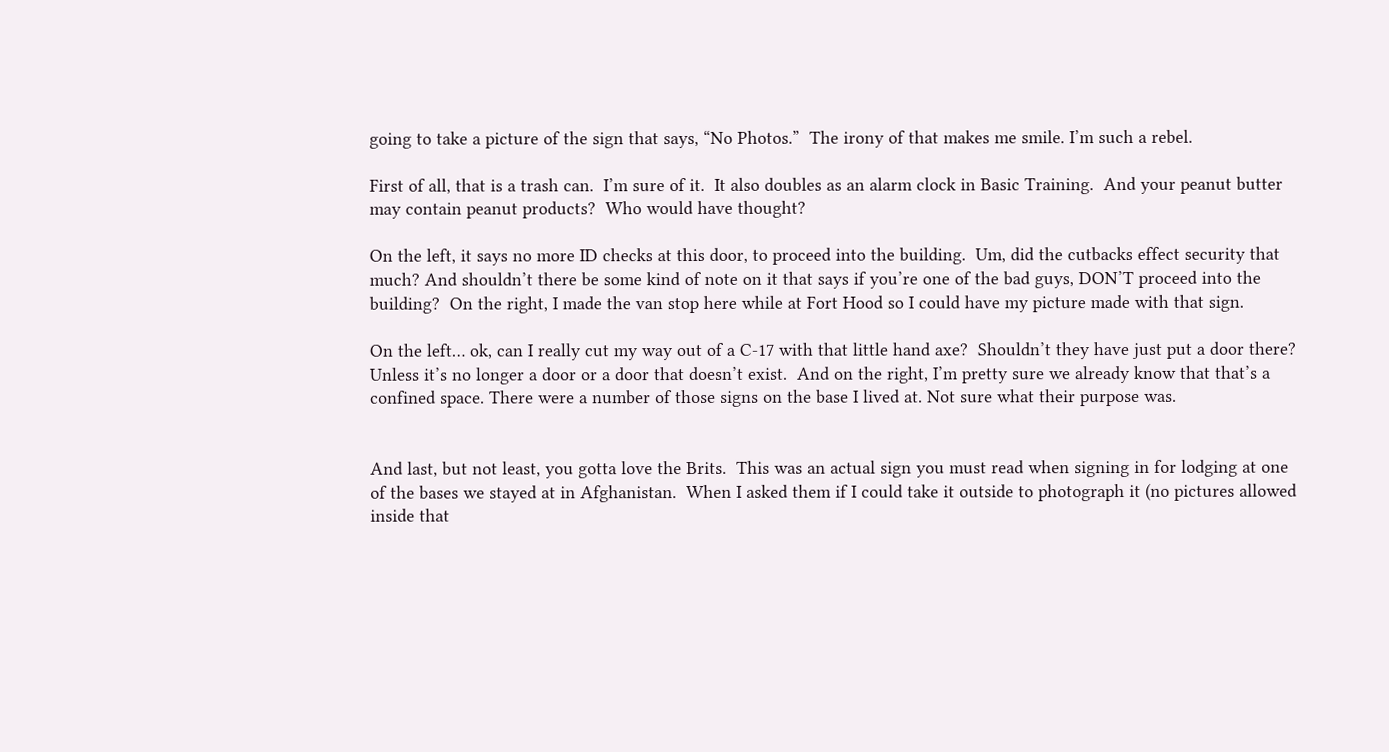going to take a picture of the sign that says, “No Photos.”  The irony of that makes me smile. I’m such a rebel.

First of all, that is a trash can.  I’m sure of it.  It also doubles as an alarm clock in Basic Training.  And your peanut butter may contain peanut products?  Who would have thought?

On the left, it says no more ID checks at this door, to proceed into the building.  Um, did the cutbacks effect security that much? And shouldn’t there be some kind of note on it that says if you’re one of the bad guys, DON’T proceed into the building?  On the right, I made the van stop here while at Fort Hood so I could have my picture made with that sign.

On the left… ok, can I really cut my way out of a C-17 with that little hand axe?  Shouldn’t they have just put a door there? Unless it’s no longer a door or a door that doesn’t exist.  And on the right, I’m pretty sure we already know that that’s a confined space. There were a number of those signs on the base I lived at. Not sure what their purpose was.


And last, but not least, you gotta love the Brits.  This was an actual sign you must read when signing in for lodging at one of the bases we stayed at in Afghanistan.  When I asked them if I could take it outside to photograph it (no pictures allowed inside that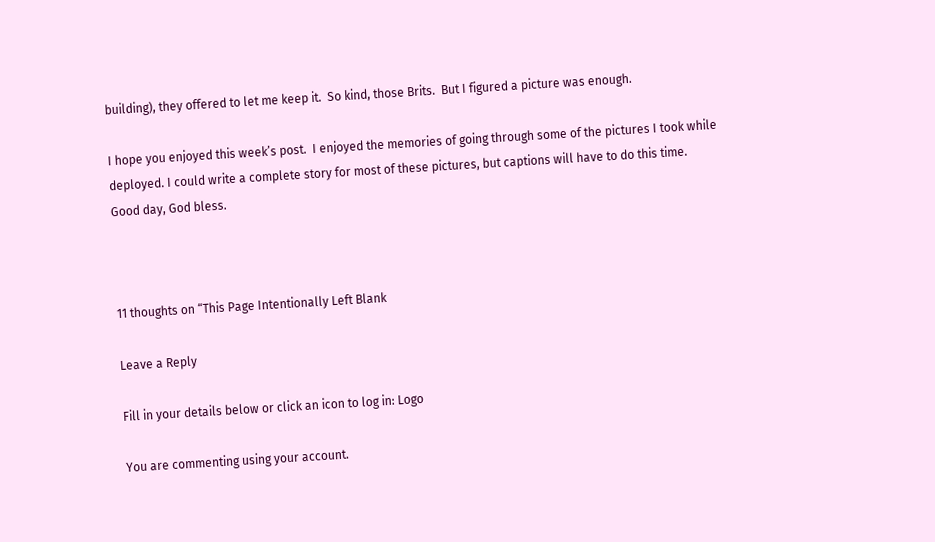building), they offered to let me keep it.  So kind, those Brits.  But I figured a picture was enough.

I hope you enjoyed this week’s post.  I enjoyed the memories of going through some of the pictures I took while deployed. I could write a complete story for most of these pictures, but captions will have to do this time.  Good day, God bless.



11 thoughts on “This Page Intentionally Left Blank

Leave a Reply

Fill in your details below or click an icon to log in: Logo

You are commenting using your account.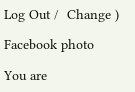Log Out /  Change )

Facebook photo

You are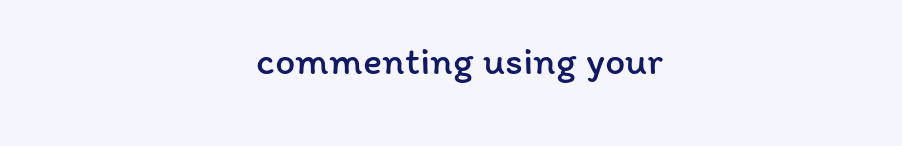commenting using your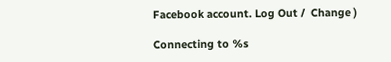Facebook account. Log Out /  Change )

Connecting to %s